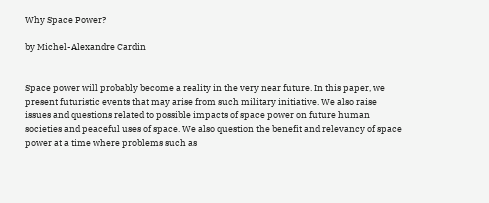Why Space Power?

by Michel-Alexandre Cardin


Space power will probably become a reality in the very near future. In this paper, we present futuristic events that may arise from such military initiative. We also raise issues and questions related to possible impacts of space power on future human societies and peaceful uses of space. We also question the benefit and relevancy of space power at a time where problems such as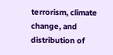terrorism, climate change, and distribution of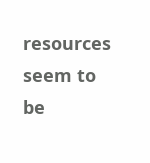resources seem to be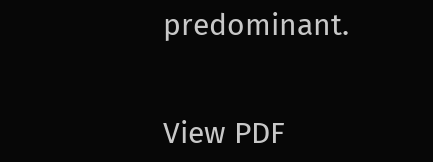predominant.


View PDF